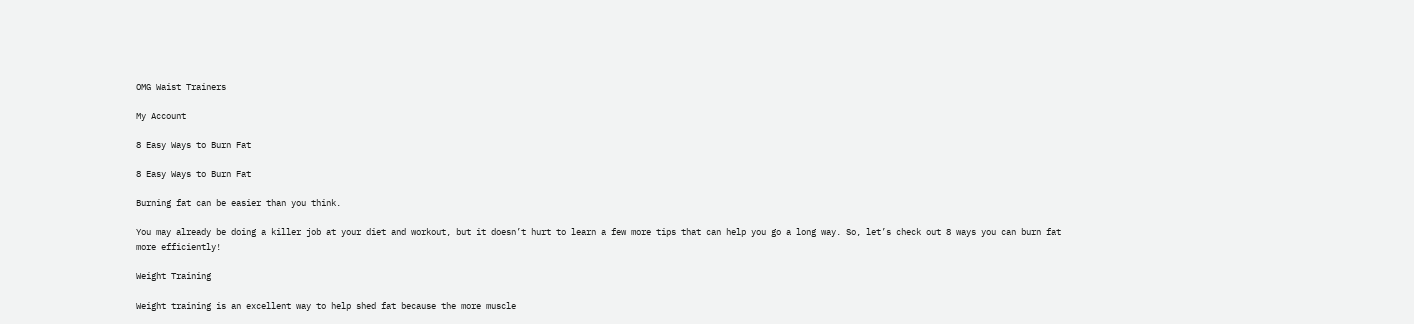OMG Waist Trainers

My Account

8 Easy Ways to Burn Fat

8 Easy Ways to Burn Fat

Burning fat can be easier than you think.

You may already be doing a killer job at your diet and workout, but it doesn’t hurt to learn a few more tips that can help you go a long way. So, let’s check out 8 ways you can burn fat more efficiently!

Weight Training

Weight training is an excellent way to help shed fat because the more muscle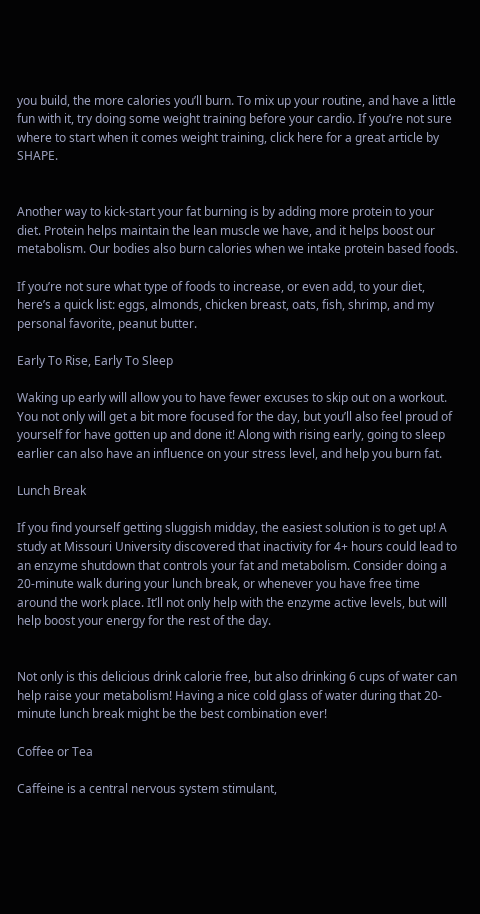you build, the more calories you’ll burn. To mix up your routine, and have a little fun with it, try doing some weight training before your cardio. If you’re not sure where to start when it comes weight training, click here for a great article by SHAPE.


Another way to kick-start your fat burning is by adding more protein to your diet. Protein helps maintain the lean muscle we have, and it helps boost our metabolism. Our bodies also burn calories when we intake protein based foods.

If you’re not sure what type of foods to increase, or even add, to your diet, here’s a quick list: eggs, almonds, chicken breast, oats, fish, shrimp, and my personal favorite, peanut butter.

Early To Rise, Early To Sleep

Waking up early will allow you to have fewer excuses to skip out on a workout. You not only will get a bit more focused for the day, but you’ll also feel proud of yourself for have gotten up and done it! Along with rising early, going to sleep earlier can also have an influence on your stress level, and help you burn fat.

Lunch Break

If you find yourself getting sluggish midday, the easiest solution is to get up! A study at Missouri University discovered that inactivity for 4+ hours could lead to an enzyme shutdown that controls your fat and metabolism. Consider doing a 20-minute walk during your lunch break, or whenever you have free time around the work place. It’ll not only help with the enzyme active levels, but will help boost your energy for the rest of the day.


Not only is this delicious drink calorie free, but also drinking 6 cups of water can help raise your metabolism! Having a nice cold glass of water during that 20-minute lunch break might be the best combination ever!

Coffee or Tea

Caffeine is a central nervous system stimulant,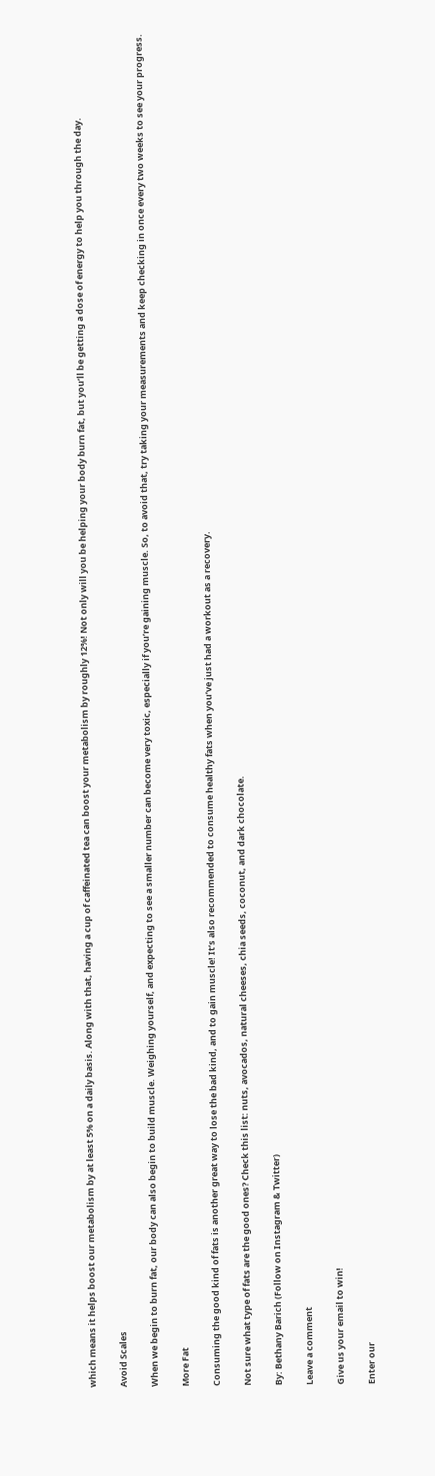which means it helps boost our metabolism by at least 5% on a daily basis. Along with that, having a cup of caffeinated tea can boost your metabolism by roughly 12%! Not only will you be helping your body burn fat, but you’ll be getting a dose of energy to help you through the day.

Avoid Scales

When we begin to burn fat, our body can also begin to build muscle. Weighing yourself, and expecting to see a smaller number can become very toxic, especially if you’re gaining muscle. So, to avoid that, try taking your measurements and keep checking in once every two weeks to see your progress.

More Fat

Consuming the good kind of fats is another great way to lose the bad kind, and to gain muscle! It’s also recommended to consume healthy fats when you’ve just had a workout as a recovery.

Not sure what type of fats are the good ones? Check this list: nuts, avocados, natural cheeses, chia seeds, coconut, and dark chocolate.

By: Bethany Barich (Follow on Instagram & Twitter)

Leave a comment

Give us your email to win!

Enter our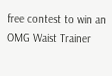free contest to win an OMG Waist Trainer